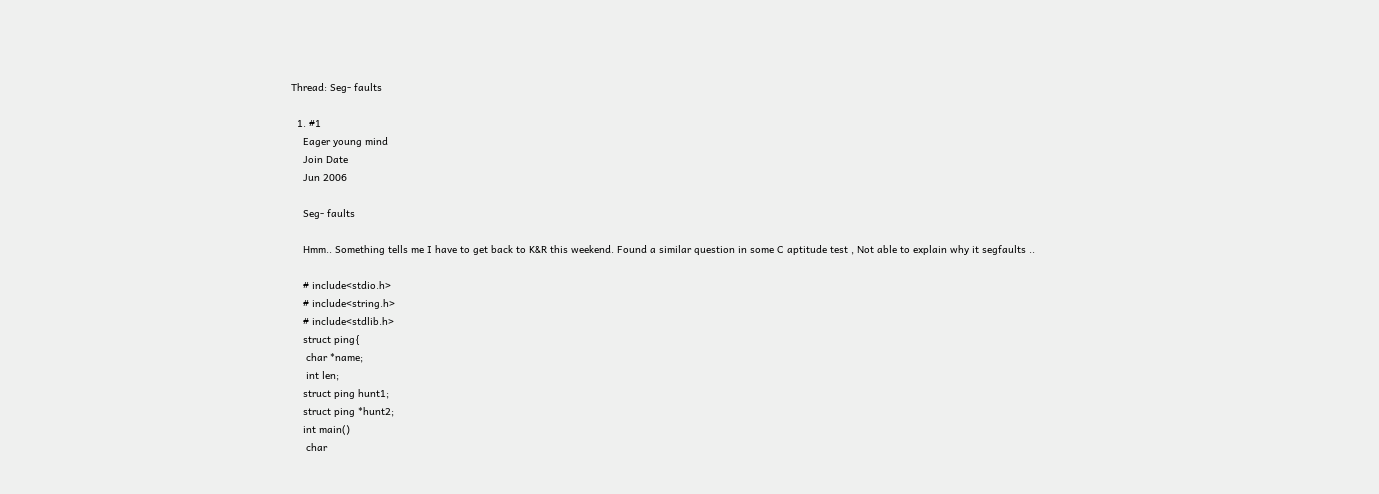Thread: Seg- faults

  1. #1
    Eager young mind
    Join Date
    Jun 2006

    Seg- faults

    Hmm.. Something tells me I have to get back to K&R this weekend. Found a similar question in some C aptitude test , Not able to explain why it segfaults ..

    # include<stdio.h>
    # include<string.h>
    # include<stdlib.h>
    struct ping{
     char *name;
     int len;
    struct ping hunt1;
    struct ping *hunt2;
    int main()
     char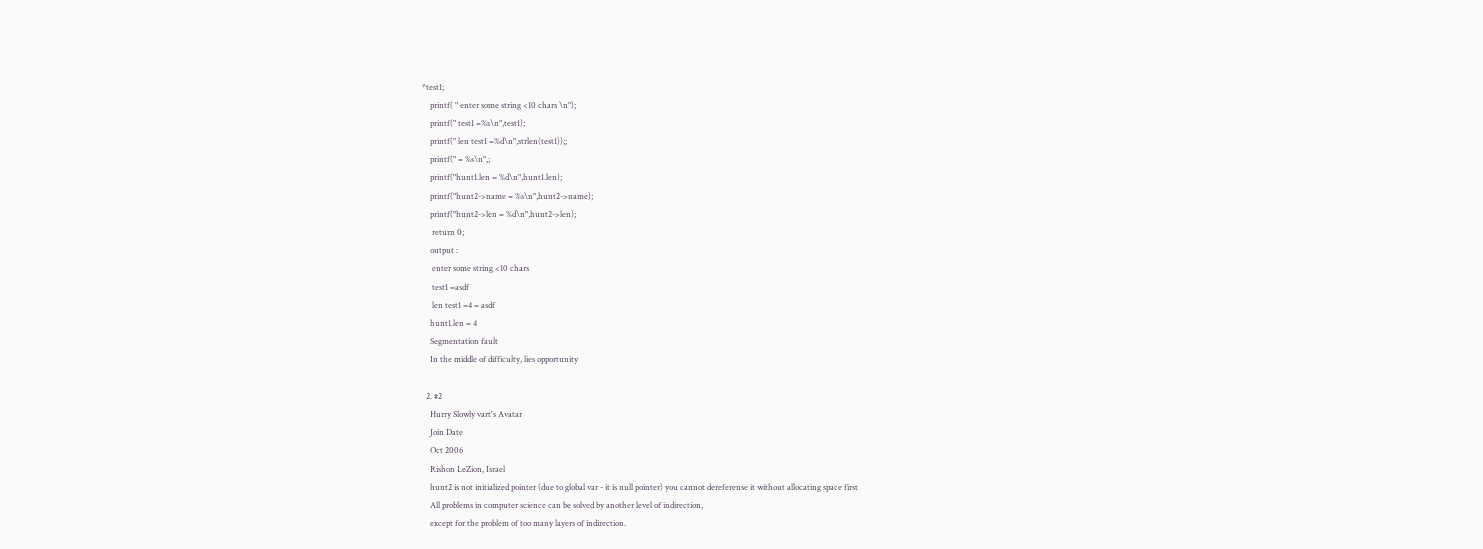*test1;
    printf( " enter some string <10 chars \n");
    printf(" test1 =%s\n",test1);
    printf(" len test1 =%d\n",strlen(test1));;
    printf(" = %s\n",;
    printf("hunt1.len = %d\n",hunt1.len);
    printf("hunt2->name = %s\n",hunt2->name);
    printf("hunt2->len = %d\n",hunt2->len);
     return 0;
    output :
     enter some string <10 chars
     test1 =asdf
     len test1 =4 = asdf
    hunt1.len = 4
    Segmentation fault
    In the middle of difficulty, lies opportunity

  2. #2
    Hurry Slowly vart's Avatar
    Join Date
    Oct 2006
    Rishon LeZion, Israel
    hunt2 is not initialized pointer (due to global var - it is null pointer) you cannot dereferense it without allocating space first
    All problems in computer science can be solved by another level of indirection,
    except for the problem of too many layers of indirection.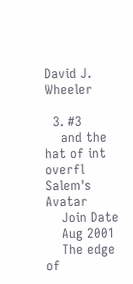David J. Wheeler

  3. #3
    and the hat of int overfl Salem's Avatar
    Join Date
    Aug 2001
    The edge of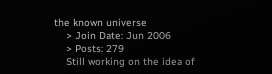the known universe
    > Join Date: Jun 2006
    > Posts: 279
    Still working on the idea of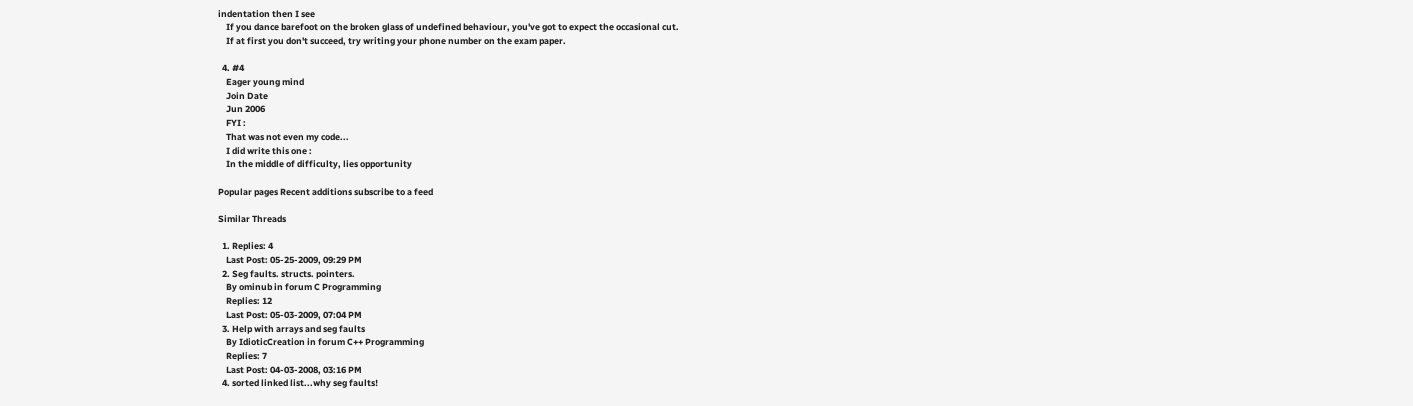indentation then I see
    If you dance barefoot on the broken glass of undefined behaviour, you've got to expect the occasional cut.
    If at first you don't succeed, try writing your phone number on the exam paper.

  4. #4
    Eager young mind
    Join Date
    Jun 2006
    FYI :
    That was not even my code...
    I did write this one :
    In the middle of difficulty, lies opportunity

Popular pages Recent additions subscribe to a feed

Similar Threads

  1. Replies: 4
    Last Post: 05-25-2009, 09:29 PM
  2. Seg faults. structs. pointers.
    By ominub in forum C Programming
    Replies: 12
    Last Post: 05-03-2009, 07:04 PM
  3. Help with arrays and seg faults
    By IdioticCreation in forum C++ Programming
    Replies: 7
    Last Post: 04-03-2008, 03:16 PM
  4. sorted linked list...why seg faults!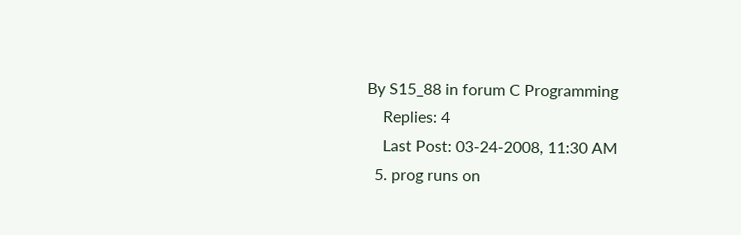By S15_88 in forum C Programming
    Replies: 4
    Last Post: 03-24-2008, 11:30 AM
  5. prog runs on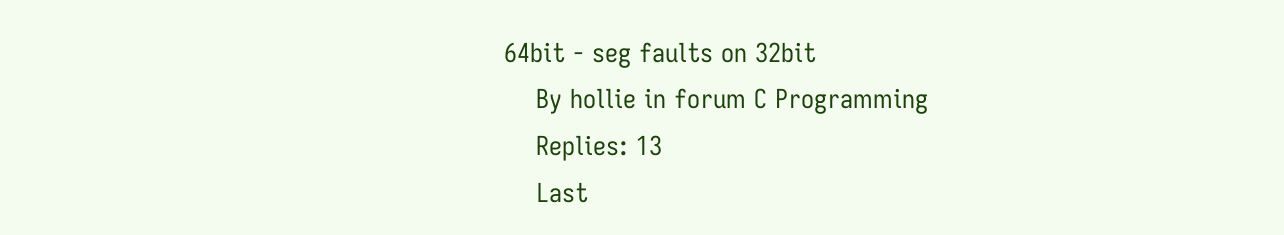64bit - seg faults on 32bit
    By hollie in forum C Programming
    Replies: 13
    Last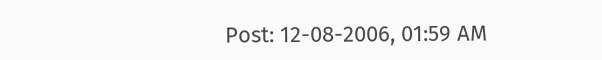Post: 12-08-2006, 01:59 AM